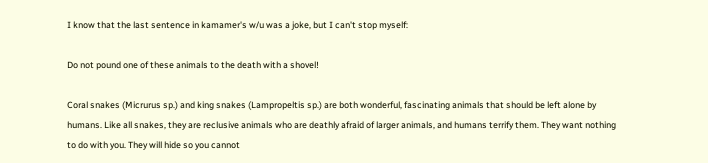I know that the last sentence in kamamer's w/u was a joke, but I can't stop myself:

Do not pound one of these animals to the death with a shovel!

Coral snakes (Micrurus sp.) and king snakes (Lampropeltis sp.) are both wonderful, fascinating animals that should be left alone by humans. Like all snakes, they are reclusive animals who are deathly afraid of larger animals, and humans terrify them. They want nothing to do with you. They will hide so you cannot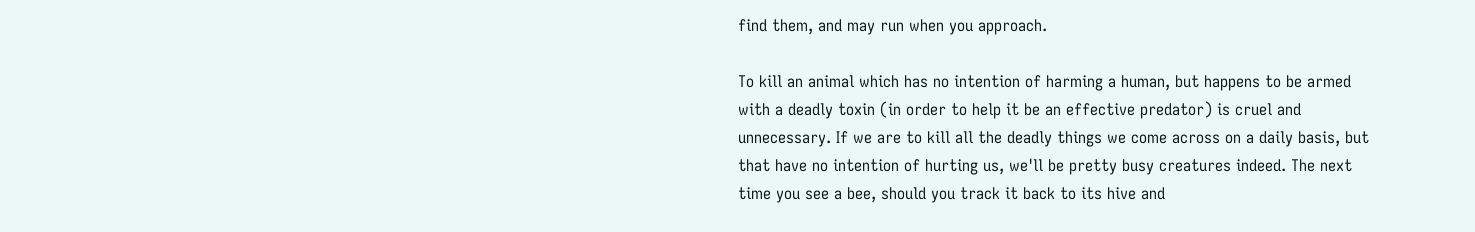find them, and may run when you approach.

To kill an animal which has no intention of harming a human, but happens to be armed with a deadly toxin (in order to help it be an effective predator) is cruel and unnecessary. If we are to kill all the deadly things we come across on a daily basis, but that have no intention of hurting us, we'll be pretty busy creatures indeed. The next time you see a bee, should you track it back to its hive and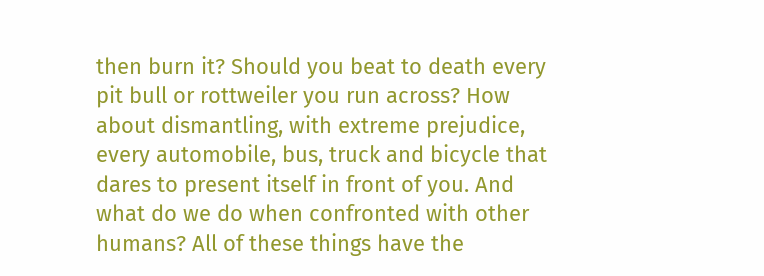then burn it? Should you beat to death every pit bull or rottweiler you run across? How about dismantling, with extreme prejudice, every automobile, bus, truck and bicycle that dares to present itself in front of you. And what do we do when confronted with other humans? All of these things have the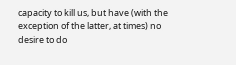capacity to kill us, but have (with the exception of the latter, at times) no desire to do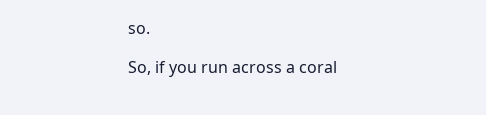so.

So, if you run across a coral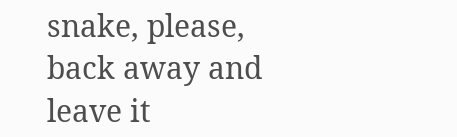snake, please, back away and leave it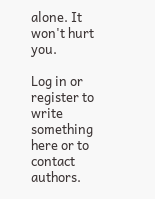alone. It won't hurt you.

Log in or register to write something here or to contact authors.